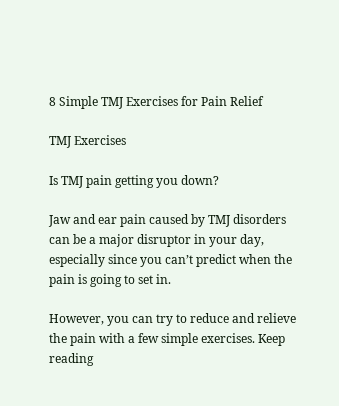8 Simple TMJ Exercises for Pain Relief

TMJ Exercises

Is TMJ pain getting you down?

Jaw and ear pain caused by TMJ disorders can be a major disruptor in your day, especially since you can’t predict when the pain is going to set in.

However, you can try to reduce and relieve the pain with a few simple exercises. Keep reading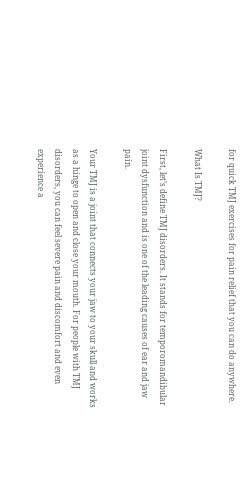for quick TMJ exercises for pain relief that you can do anywhere.

What Is TMJ?

First, let’s define TMJ disorders. It stands for temporomandibular joint dysfunction and is one of the leading causes of ear and jaw pain.

Your TMJ is a joint that connects your jaw to your skull and works as a hinge to open and close your mouth. For people with TMJ disorders, you can feel severe pain and discomfort and even experience a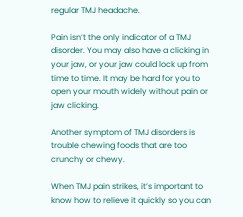regular TMJ headache.

Pain isn’t the only indicator of a TMJ disorder. You may also have a clicking in your jaw, or your jaw could lock up from time to time. It may be hard for you to open your mouth widely without pain or jaw clicking.

Another symptom of TMJ disorders is trouble chewing foods that are too crunchy or chewy.

When TMJ pain strikes, it’s important to know how to relieve it quickly so you can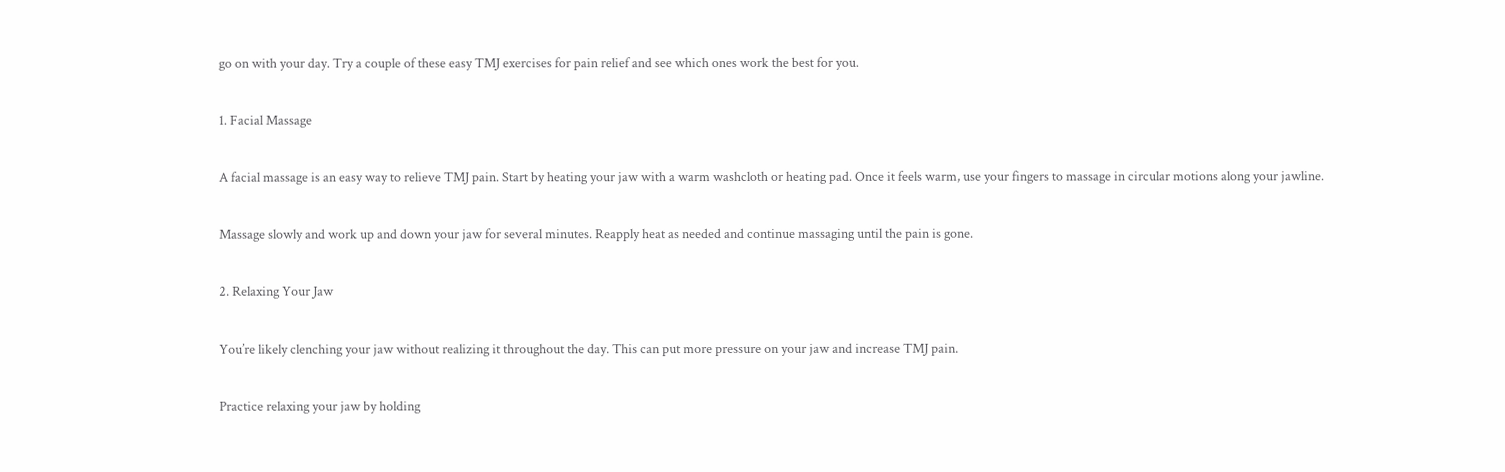go on with your day. Try a couple of these easy TMJ exercises for pain relief and see which ones work the best for you.

1. Facial Massage

A facial massage is an easy way to relieve TMJ pain. Start by heating your jaw with a warm washcloth or heating pad. Once it feels warm, use your fingers to massage in circular motions along your jawline.

Massage slowly and work up and down your jaw for several minutes. Reapply heat as needed and continue massaging until the pain is gone.

2. Relaxing Your Jaw

You’re likely clenching your jaw without realizing it throughout the day. This can put more pressure on your jaw and increase TMJ pain.

Practice relaxing your jaw by holding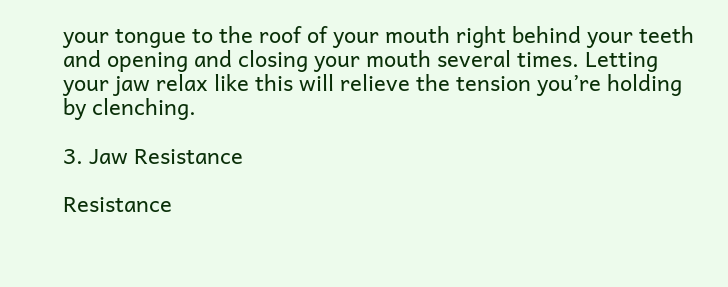your tongue to the roof of your mouth right behind your teeth and opening and closing your mouth several times. Letting your jaw relax like this will relieve the tension you’re holding by clenching.

3. Jaw Resistance

Resistance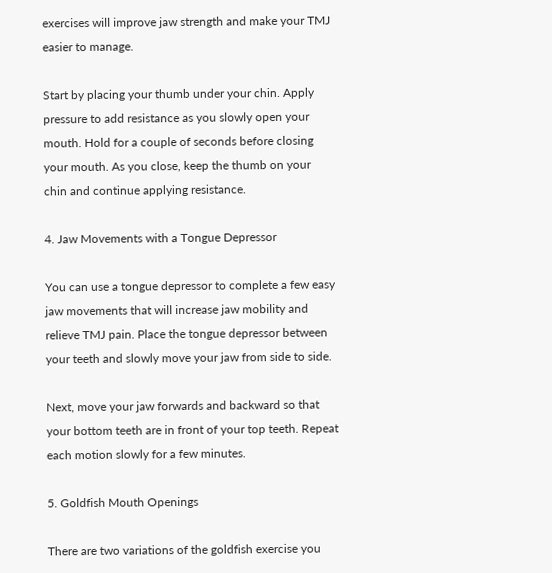exercises will improve jaw strength and make your TMJ easier to manage.

Start by placing your thumb under your chin. Apply pressure to add resistance as you slowly open your mouth. Hold for a couple of seconds before closing your mouth. As you close, keep the thumb on your chin and continue applying resistance.

4. Jaw Movements with a Tongue Depressor

You can use a tongue depressor to complete a few easy jaw movements that will increase jaw mobility and relieve TMJ pain. Place the tongue depressor between your teeth and slowly move your jaw from side to side.

Next, move your jaw forwards and backward so that your bottom teeth are in front of your top teeth. Repeat each motion slowly for a few minutes.

5. Goldfish Mouth Openings

There are two variations of the goldfish exercise you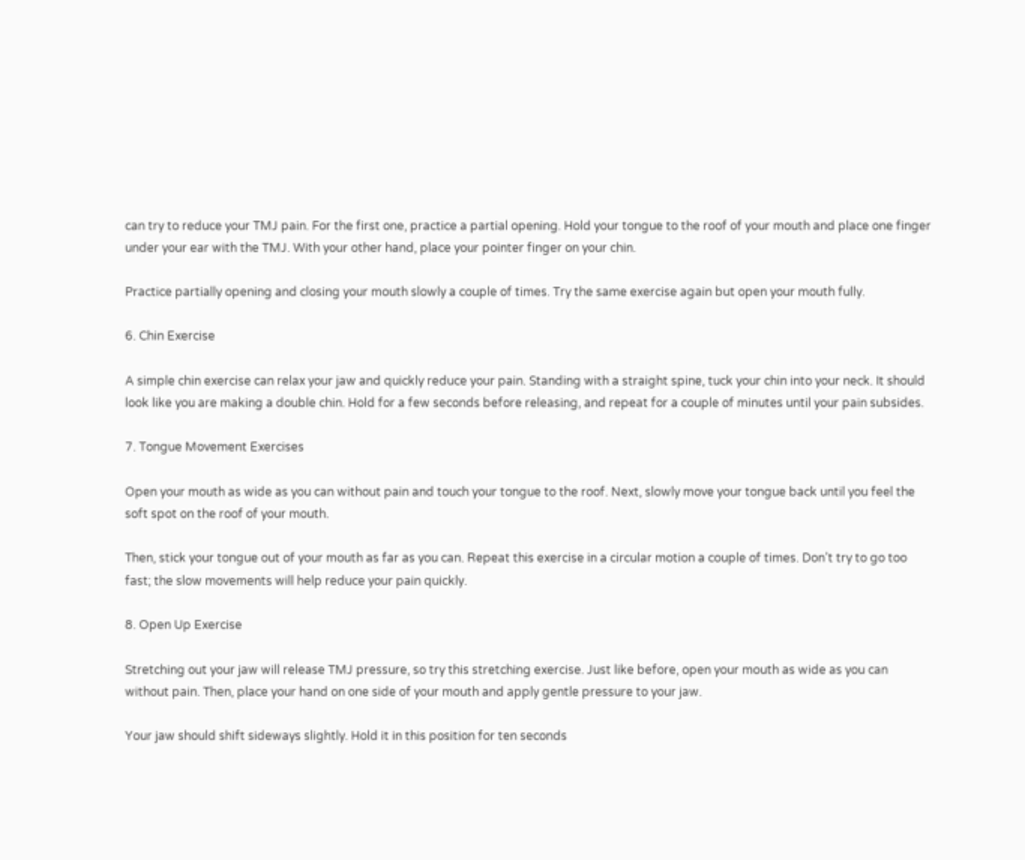can try to reduce your TMJ pain. For the first one, practice a partial opening. Hold your tongue to the roof of your mouth and place one finger under your ear with the TMJ. With your other hand, place your pointer finger on your chin.

Practice partially opening and closing your mouth slowly a couple of times. Try the same exercise again but open your mouth fully.

6. Chin Exercise

A simple chin exercise can relax your jaw and quickly reduce your pain. Standing with a straight spine, tuck your chin into your neck. It should look like you are making a double chin. Hold for a few seconds before releasing, and repeat for a couple of minutes until your pain subsides.

7. Tongue Movement Exercises

Open your mouth as wide as you can without pain and touch your tongue to the roof. Next, slowly move your tongue back until you feel the soft spot on the roof of your mouth.

Then, stick your tongue out of your mouth as far as you can. Repeat this exercise in a circular motion a couple of times. Don’t try to go too fast; the slow movements will help reduce your pain quickly.

8. Open Up Exercise

Stretching out your jaw will release TMJ pressure, so try this stretching exercise. Just like before, open your mouth as wide as you can without pain. Then, place your hand on one side of your mouth and apply gentle pressure to your jaw.

Your jaw should shift sideways slightly. Hold it in this position for ten seconds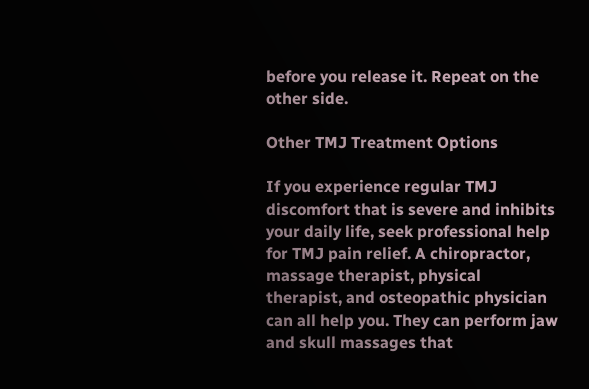before you release it. Repeat on the other side.

Other TMJ Treatment Options

If you experience regular TMJ discomfort that is severe and inhibits your daily life, seek professional help for TMJ pain relief. A chiropractor, massage therapist, physical therapist, and osteopathic physician can all help you. They can perform jaw and skull massages that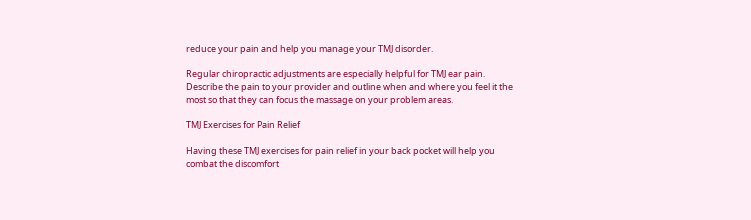reduce your pain and help you manage your TMJ disorder.

Regular chiropractic adjustments are especially helpful for TMJ ear pain. Describe the pain to your provider and outline when and where you feel it the most so that they can focus the massage on your problem areas.

TMJ Exercises for Pain Relief

Having these TMJ exercises for pain relief in your back pocket will help you combat the discomfort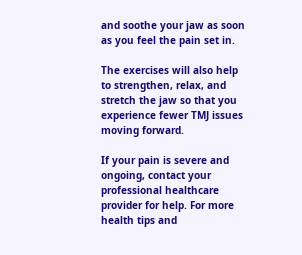and soothe your jaw as soon as you feel the pain set in.

The exercises will also help to strengthen, relax, and stretch the jaw so that you experience fewer TMJ issues moving forward.

If your pain is severe and ongoing, contact your professional healthcare provider for help. For more health tips and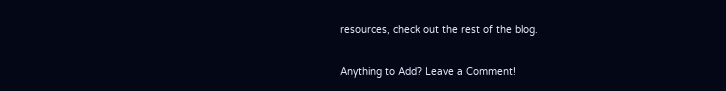resources, check out the rest of the blog.

Anything to Add? Leave a Comment!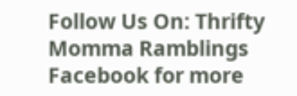Follow Us On: Thrifty Momma Ramblings Facebook for more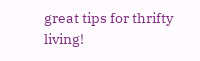great tips for thrifty living!